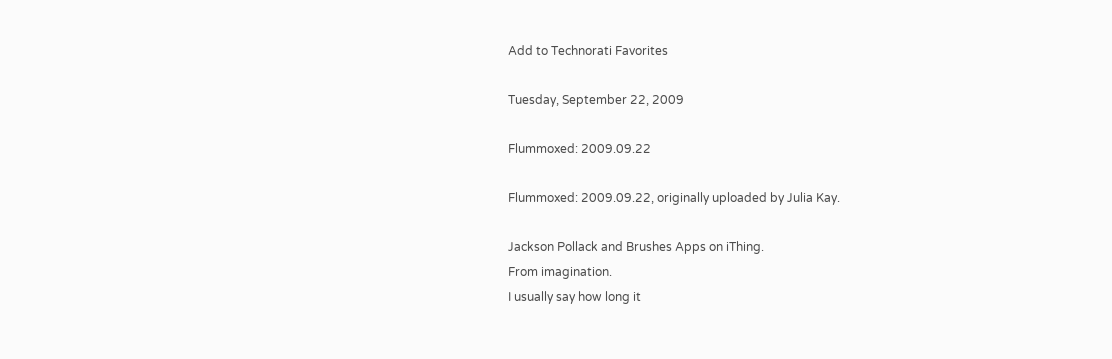Add to Technorati Favorites

Tuesday, September 22, 2009

Flummoxed: 2009.09.22

Flummoxed: 2009.09.22, originally uploaded by Julia Kay.

Jackson Pollack and Brushes Apps on iThing.
From imagination.
I usually say how long it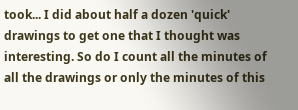took... I did about half a dozen 'quick' drawings to get one that I thought was interesting. So do I count all the minutes of all the drawings or only the minutes of this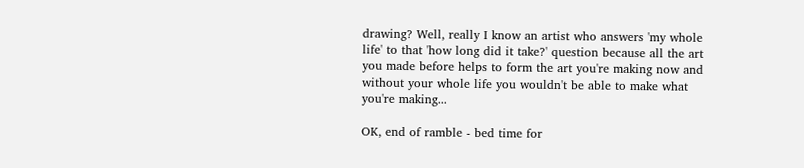drawing? Well, really I know an artist who answers 'my whole life' to that 'how long did it take?' question because all the art you made before helps to form the art you're making now and without your whole life you wouldn't be able to make what you're making...

OK, end of ramble - bed time for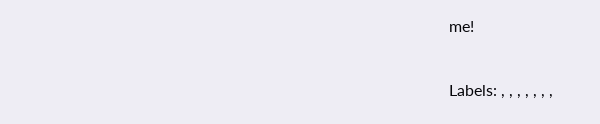me!

Labels: , , , , , , ,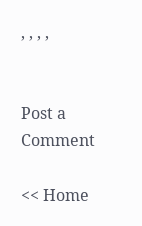, , , ,


Post a Comment

<< Home